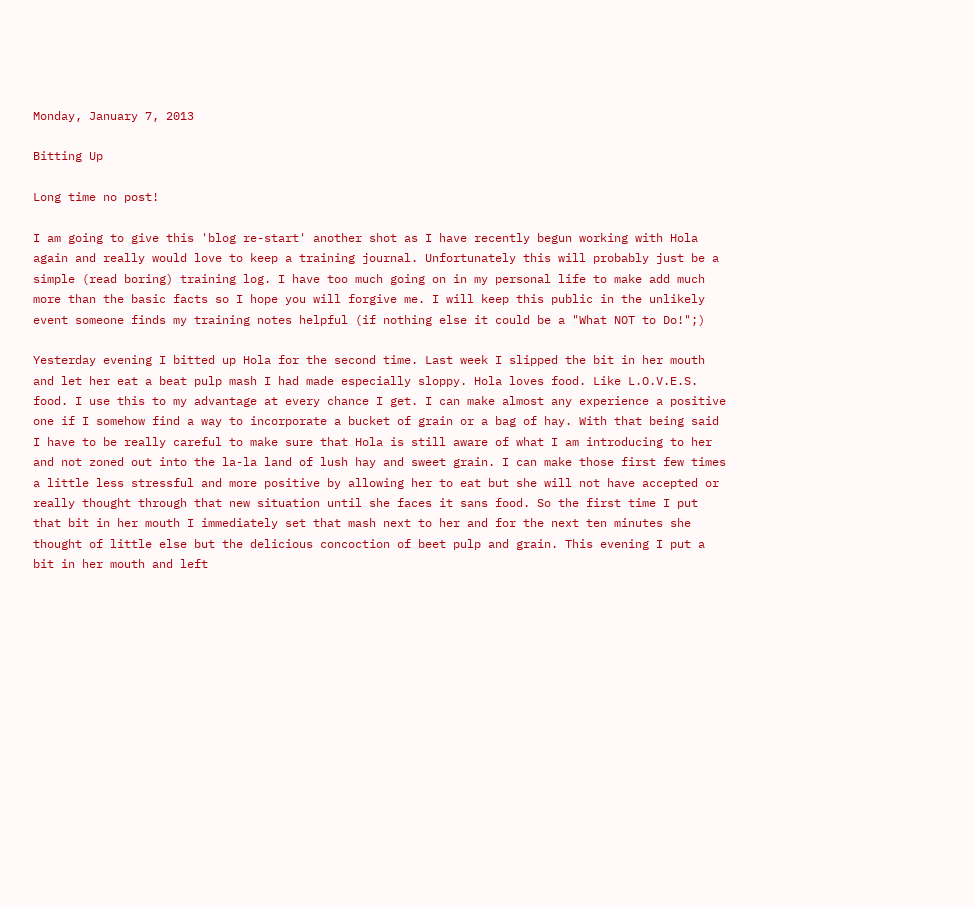Monday, January 7, 2013

Bitting Up

Long time no post!

I am going to give this 'blog re-start' another shot as I have recently begun working with Hola again and really would love to keep a training journal. Unfortunately this will probably just be a simple (read boring) training log. I have too much going on in my personal life to make add much more than the basic facts so I hope you will forgive me. I will keep this public in the unlikely event someone finds my training notes helpful (if nothing else it could be a "What NOT to Do!";)

Yesterday evening I bitted up Hola for the second time. Last week I slipped the bit in her mouth and let her eat a beat pulp mash I had made especially sloppy. Hola loves food. Like L.O.V.E.S. food. I use this to my advantage at every chance I get. I can make almost any experience a positive one if I somehow find a way to incorporate a bucket of grain or a bag of hay. With that being said I have to be really careful to make sure that Hola is still aware of what I am introducing to her and not zoned out into the la-la land of lush hay and sweet grain. I can make those first few times a little less stressful and more positive by allowing her to eat but she will not have accepted or really thought through that new situation until she faces it sans food. So the first time I put that bit in her mouth I immediately set that mash next to her and for the next ten minutes she thought of little else but the delicious concoction of beet pulp and grain. This evening I put a bit in her mouth and left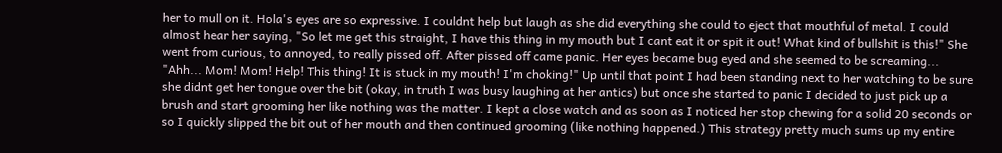her to mull on it. Hola's eyes are so expressive. I couldnt help but laugh as she did everything she could to eject that mouthful of metal. I could almost hear her saying, "So let me get this straight, I have this thing in my mouth but I cant eat it or spit it out! What kind of bullshit is this!" She went from curious, to annoyed, to really pissed off. After pissed off came panic. Her eyes became bug eyed and she seemed to be screaming... "Ahh... Mom! Mom! Help! This thing! It is stuck in my mouth! I'm choking!" Up until that point I had been standing next to her watching to be sure she didnt get her tongue over the bit (okay, in truth I was busy laughing at her antics) but once she started to panic I decided to just pick up a brush and start grooming her like nothing was the matter. I kept a close watch and as soon as I noticed her stop chewing for a solid 20 seconds or so I quickly slipped the bit out of her mouth and then continued grooming (like nothing happened.) This strategy pretty much sums up my entire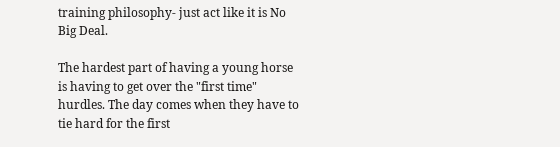training philosophy- just act like it is No Big Deal.

The hardest part of having a young horse is having to get over the "first time" hurdles. The day comes when they have to tie hard for the first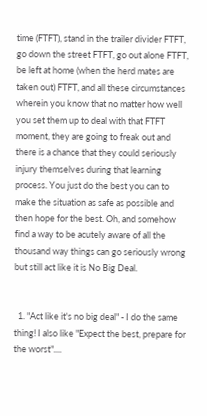time (FTFT), stand in the trailer divider FTFT, go down the street FTFT, go out alone FTFT, be left at home (when the herd mates are taken out) FTFT, and all these circumstances wherein you know that no matter how well you set them up to deal with that FTFT moment, they are going to freak out and there is a chance that they could seriously injury themselves during that learning process. You just do the best you can to make the situation as safe as possible and then hope for the best. Oh, and somehow find a way to be acutely aware of all the thousand way things can go seriously wrong but still act like it is No Big Deal.


  1. "Act like it's no big deal" - I do the same thing! I also like "Expect the best, prepare for the worst"....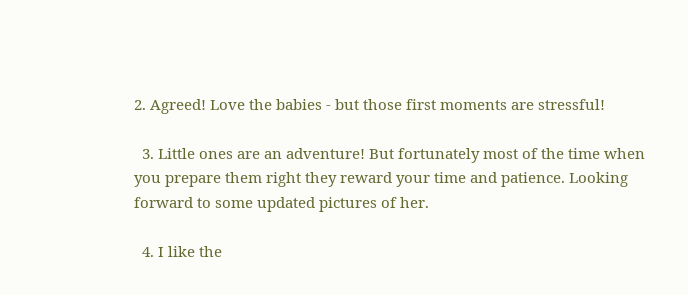2. Agreed! Love the babies - but those first moments are stressful!

  3. Little ones are an adventure! But fortunately most of the time when you prepare them right they reward your time and patience. Looking forward to some updated pictures of her.

  4. I like the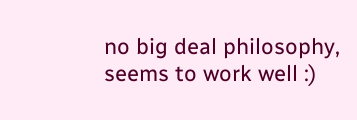no big deal philosophy, seems to work well :)